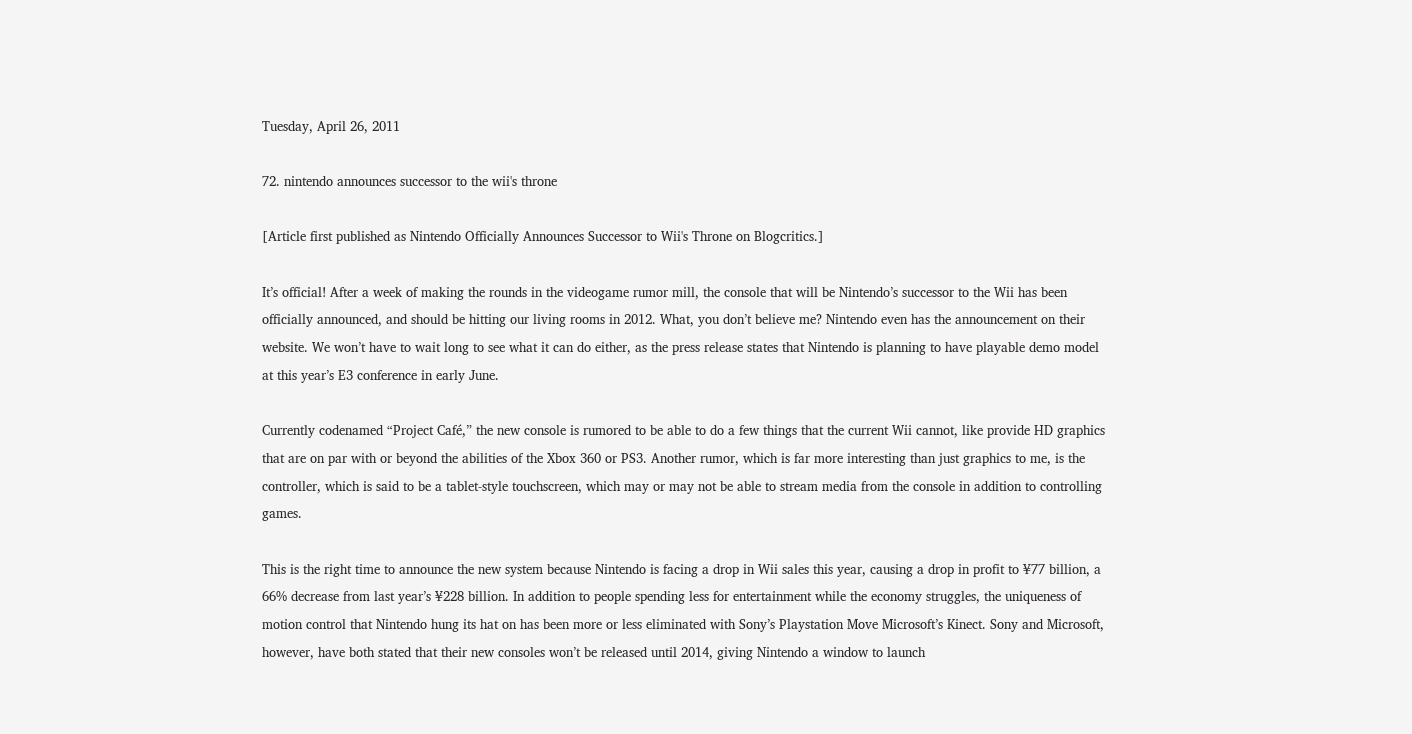Tuesday, April 26, 2011

72. nintendo announces successor to the wii's throne

[Article first published as Nintendo Officially Announces Successor to Wii's Throne on Blogcritics.]

It’s official! After a week of making the rounds in the videogame rumor mill, the console that will be Nintendo’s successor to the Wii has been officially announced, and should be hitting our living rooms in 2012. What, you don’t believe me? Nintendo even has the announcement on their website. We won’t have to wait long to see what it can do either, as the press release states that Nintendo is planning to have playable demo model at this year’s E3 conference in early June.

Currently codenamed “Project Café,” the new console is rumored to be able to do a few things that the current Wii cannot, like provide HD graphics that are on par with or beyond the abilities of the Xbox 360 or PS3. Another rumor, which is far more interesting than just graphics to me, is the controller, which is said to be a tablet-style touchscreen, which may or may not be able to stream media from the console in addition to controlling games.

This is the right time to announce the new system because Nintendo is facing a drop in Wii sales this year, causing a drop in profit to ¥77 billion, a 66% decrease from last year’s ¥228 billion. In addition to people spending less for entertainment while the economy struggles, the uniqueness of motion control that Nintendo hung its hat on has been more or less eliminated with Sony’s Playstation Move Microsoft’s Kinect. Sony and Microsoft, however, have both stated that their new consoles won’t be released until 2014, giving Nintendo a window to launch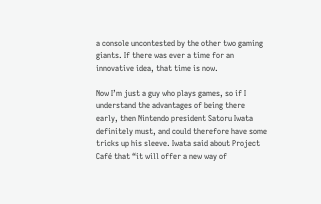a console uncontested by the other two gaming giants. If there was ever a time for an innovative idea, that time is now.

Now I’m just a guy who plays games, so if I understand the advantages of being there early, then Nintendo president Satoru Iwata definitely must, and could therefore have some tricks up his sleeve. Iwata said about Project Café that “it will offer a new way of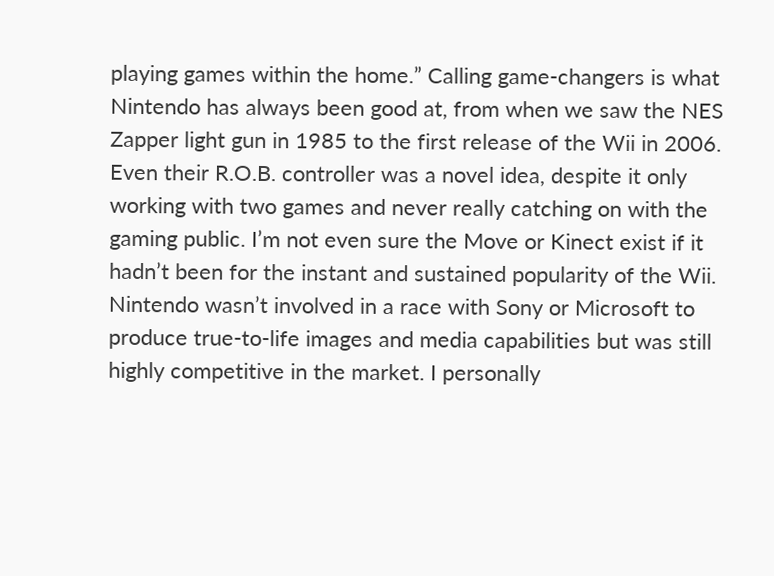playing games within the home.” Calling game-changers is what Nintendo has always been good at, from when we saw the NES Zapper light gun in 1985 to the first release of the Wii in 2006. Even their R.O.B. controller was a novel idea, despite it only working with two games and never really catching on with the gaming public. I’m not even sure the Move or Kinect exist if it hadn’t been for the instant and sustained popularity of the Wii. Nintendo wasn’t involved in a race with Sony or Microsoft to produce true-to-life images and media capabilities but was still highly competitive in the market. I personally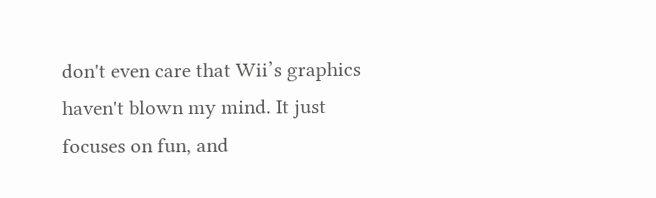don't even care that Wii’s graphics haven't blown my mind. It just focuses on fun, and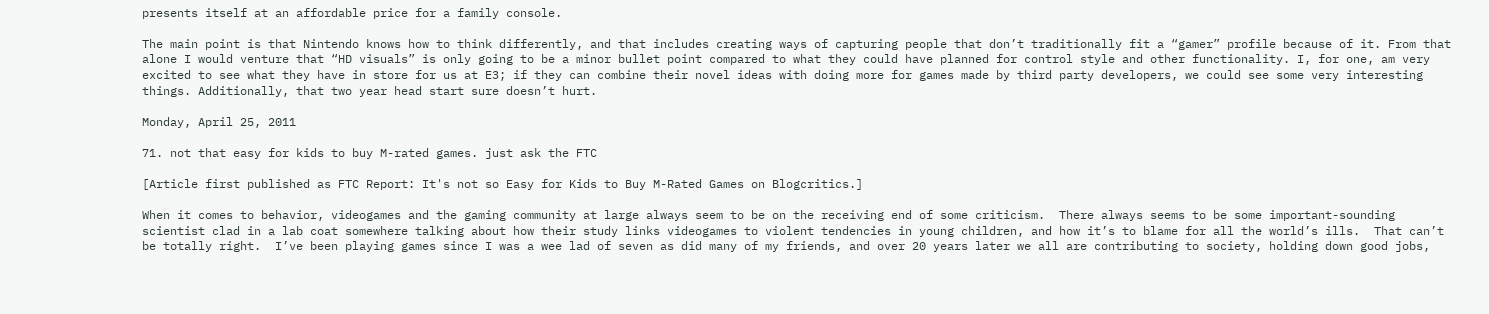presents itself at an affordable price for a family console.

The main point is that Nintendo knows how to think differently, and that includes creating ways of capturing people that don’t traditionally fit a “gamer” profile because of it. From that alone I would venture that “HD visuals” is only going to be a minor bullet point compared to what they could have planned for control style and other functionality. I, for one, am very excited to see what they have in store for us at E3; if they can combine their novel ideas with doing more for games made by third party developers, we could see some very interesting things. Additionally, that two year head start sure doesn’t hurt.

Monday, April 25, 2011

71. not that easy for kids to buy M-rated games. just ask the FTC

[Article first published as FTC Report: It's not so Easy for Kids to Buy M-Rated Games on Blogcritics.]

When it comes to behavior, videogames and the gaming community at large always seem to be on the receiving end of some criticism.  There always seems to be some important-sounding scientist clad in a lab coat somewhere talking about how their study links videogames to violent tendencies in young children, and how it’s to blame for all the world’s ills.  That can’t be totally right.  I’ve been playing games since I was a wee lad of seven as did many of my friends, and over 20 years later we all are contributing to society, holding down good jobs,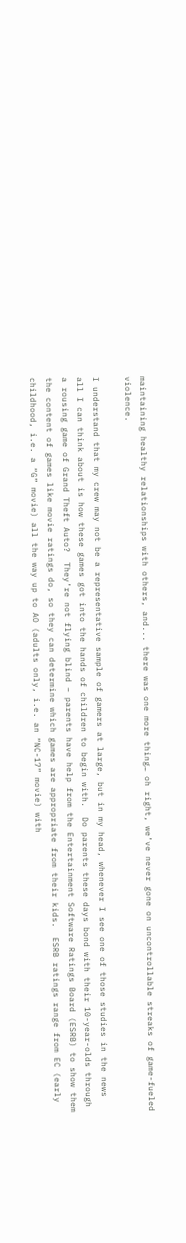maintaining healthy relationships with others, and... there was one more thing… oh right, we’ve never gone on uncontrollable streaks of game-fueled violence.

I understand that my crew may not be a representative sample of gamers at large, but in my head, whenever I see one of those studies in the news all I can think about is how these games got into the hands of children to begin with.  Do parents these days bond with their 10-year-olds through a rousing game of Grand Theft Auto?  They’re not flying blind – parents have help from the Entertainment Software Ratings Board (ESRB) to show them the content of games like movie ratings do, so they can determine which games are appropriate from their kids.  ESRB ratings range from EC (early childhood, i.e. a “G” movie) all the way up to AO (adults only, i.e. an “NC-17” movie) with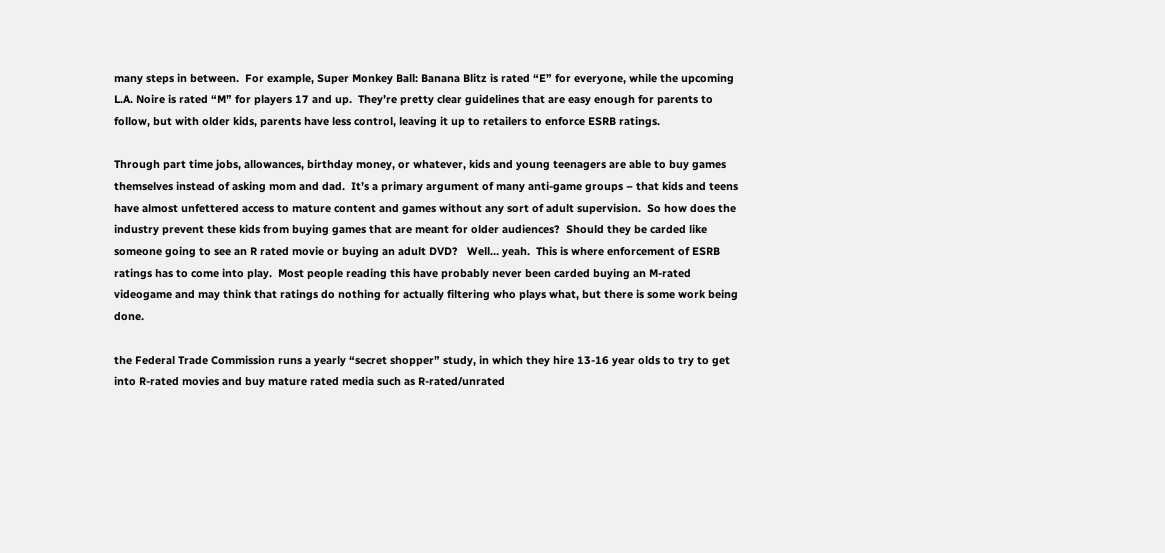many steps in between.  For example, Super Monkey Ball: Banana Blitz is rated “E” for everyone, while the upcoming L.A. Noire is rated “M” for players 17 and up.  They’re pretty clear guidelines that are easy enough for parents to follow, but with older kids, parents have less control, leaving it up to retailers to enforce ESRB ratings.

Through part time jobs, allowances, birthday money, or whatever, kids and young teenagers are able to buy games themselves instead of asking mom and dad.  It’s a primary argument of many anti-game groups – that kids and teens have almost unfettered access to mature content and games without any sort of adult supervision.  So how does the industry prevent these kids from buying games that are meant for older audiences?  Should they be carded like someone going to see an R rated movie or buying an adult DVD?   Well… yeah.  This is where enforcement of ESRB ratings has to come into play.  Most people reading this have probably never been carded buying an M-rated videogame and may think that ratings do nothing for actually filtering who plays what, but there is some work being done.

the Federal Trade Commission runs a yearly “secret shopper” study, in which they hire 13-16 year olds to try to get into R-rated movies and buy mature rated media such as R-rated/unrated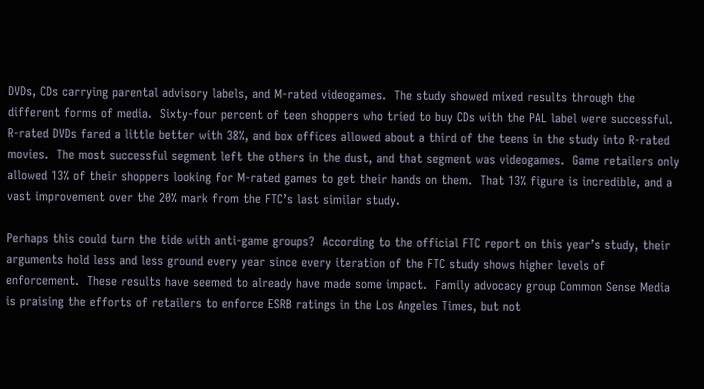DVDs, CDs carrying parental advisory labels, and M-rated videogames.  The study showed mixed results through the different forms of media.  Sixty-four percent of teen shoppers who tried to buy CDs with the PAL label were successful.   R-rated DVDs fared a little better with 38%, and box offices allowed about a third of the teens in the study into R-rated movies.  The most successful segment left the others in the dust, and that segment was videogames.  Game retailers only allowed 13% of their shoppers looking for M-rated games to get their hands on them.  That 13% figure is incredible, and a vast improvement over the 20% mark from the FTC’s last similar study.

Perhaps this could turn the tide with anti-game groups?  According to the official FTC report on this year’s study, their arguments hold less and less ground every year since every iteration of the FTC study shows higher levels of enforcement.  These results have seemed to already have made some impact.  Family advocacy group Common Sense Media is praising the efforts of retailers to enforce ESRB ratings in the Los Angeles Times, but not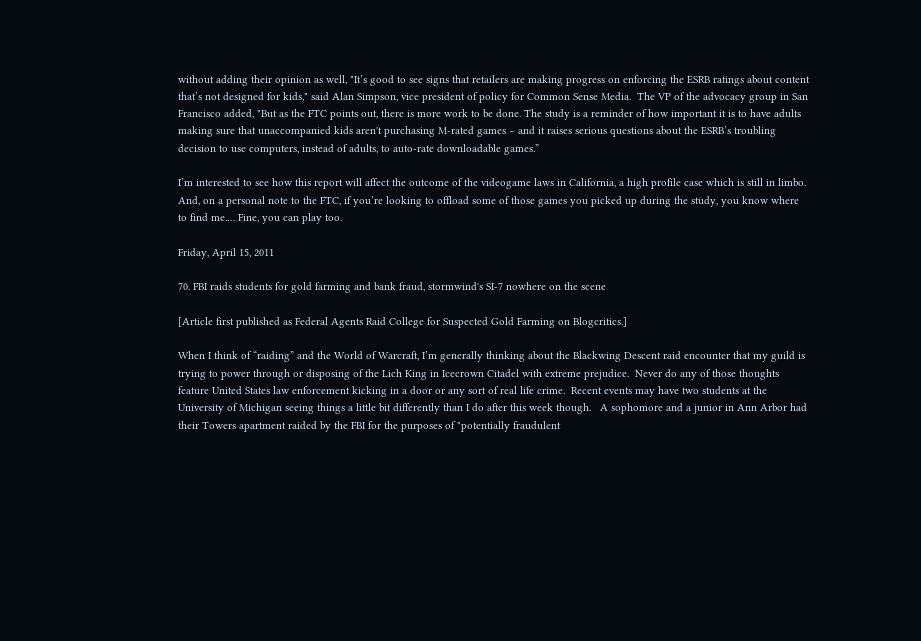without adding their opinion as well, "It’s good to see signs that retailers are making progress on enforcing the ESRB ratings about content that’s not designed for kids," said Alan Simpson, vice president of policy for Common Sense Media.  The VP of the advocacy group in San Francisco added, "But as the FTC points out, there is more work to be done. The study is a reminder of how important it is to have adults making sure that unaccompanied kids aren't purchasing M-rated games – and it raises serious questions about the ESRB’s troubling decision to use computers, instead of adults, to auto-rate downloadable games.”

I’m interested to see how this report will affect the outcome of the videogame laws in California, a high profile case which is still in limbo.  And, on a personal note to the FTC, if you’re looking to offload some of those games you picked up during the study, you know where to find me.… Fine, you can play too.

Friday, April 15, 2011

70. FBI raids students for gold farming and bank fraud, stormwind's SI-7 nowhere on the scene

[Article first published as Federal Agents Raid College for Suspected Gold Farming on Blogcritics.]

When I think of “raiding” and the World of Warcraft, I’m generally thinking about the Blackwing Descent raid encounter that my guild is trying to power through or disposing of the Lich King in Icecrown Citadel with extreme prejudice.  Never do any of those thoughts feature United States law enforcement kicking in a door or any sort of real life crime.  Recent events may have two students at the University of Michigan seeing things a little bit differently than I do after this week though.   A sophomore and a junior in Ann Arbor had their Towers apartment raided by the FBI for the purposes of "potentially fraudulent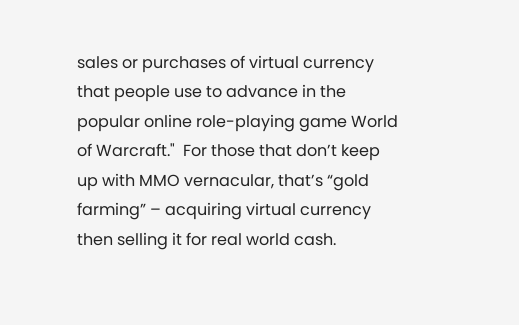sales or purchases of virtual currency that people use to advance in the popular online role-playing game World of Warcraft."  For those that don’t keep up with MMO vernacular, that’s “gold farming” – acquiring virtual currency then selling it for real world cash.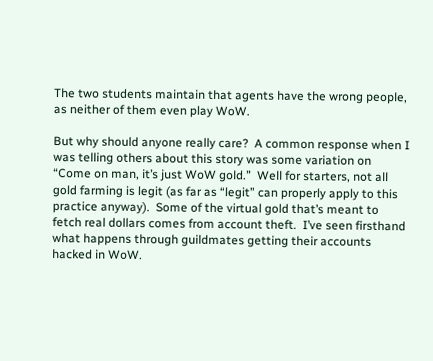The two students maintain that agents have the wrong people, as neither of them even play WoW.

But why should anyone really care?  A common response when I was telling others about this story was some variation on “Come on man, it’s just WoW gold.”  Well for starters, not all gold farming is legit (as far as “legit” can properly apply to this practice anyway).  Some of the virtual gold that’s meant to fetch real dollars comes from account theft.  I’ve seen firsthand what happens through guildmates getting their accounts hacked in WoW.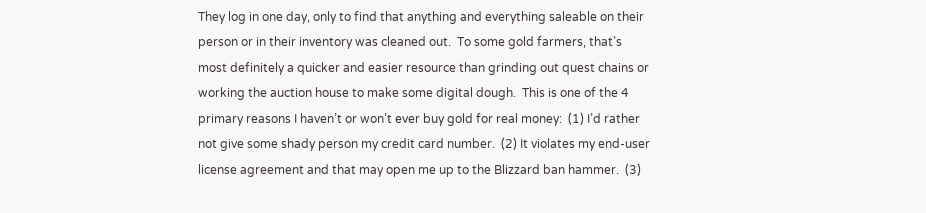They log in one day, only to find that anything and everything saleable on their person or in their inventory was cleaned out.  To some gold farmers, that’s most definitely a quicker and easier resource than grinding out quest chains or working the auction house to make some digital dough.  This is one of the 4 primary reasons I haven’t or won’t ever buy gold for real money:  (1) I’d rather not give some shady person my credit card number.  (2) It violates my end-user license agreement and that may open me up to the Blizzard ban hammer.  (3)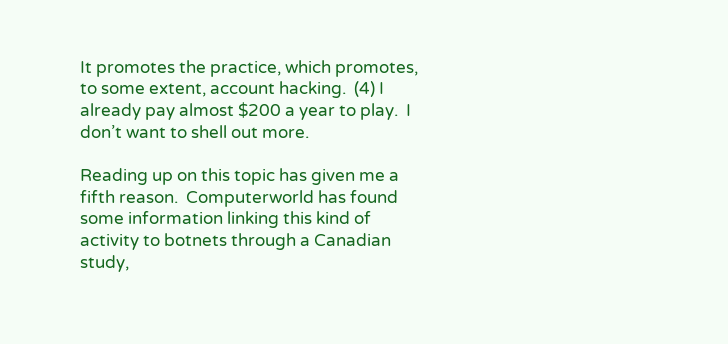It promotes the practice, which promotes, to some extent, account hacking.  (4) I already pay almost $200 a year to play.  I don’t want to shell out more.

Reading up on this topic has given me a fifth reason.  Computerworld has found some information linking this kind of activity to botnets through a Canadian study,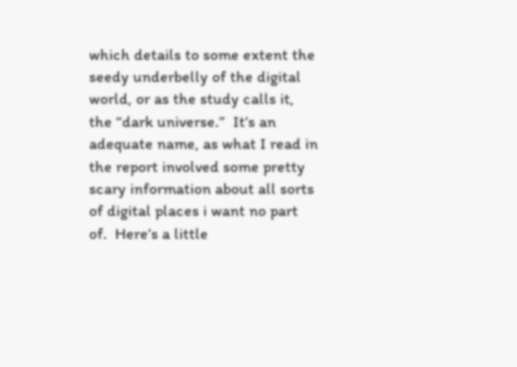which details to some extent the seedy underbelly of the digital world, or as the study calls it, the “dark universe.”  It’s an adequate name, as what I read in the report involved some pretty scary information about all sorts of digital places i want no part of.  Here’s a little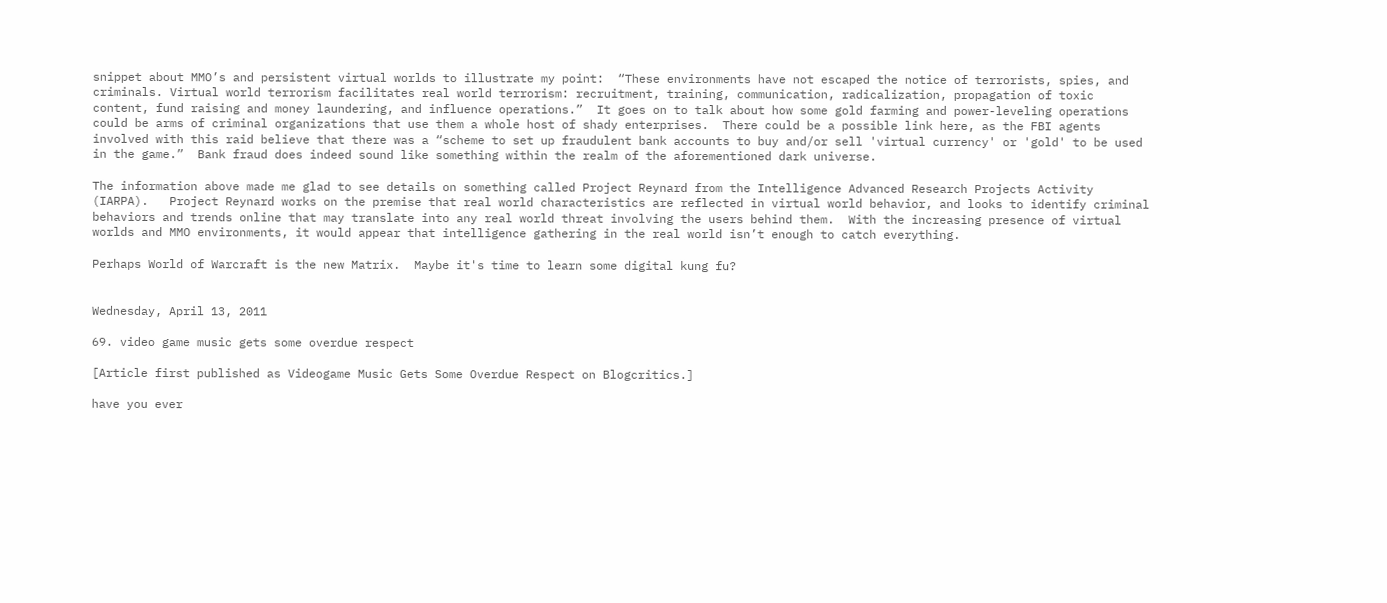snippet about MMO’s and persistent virtual worlds to illustrate my point:  “These environments have not escaped the notice of terrorists, spies, and criminals. Virtual world terrorism facilitates real world terrorism: recruitment, training, communication, radicalization, propagation of toxic content, fund raising and money laundering, and influence operations.”  It goes on to talk about how some gold farming and power-leveling operations could be arms of criminal organizations that use them a whole host of shady enterprises.  There could be a possible link here, as the FBI agents involved with this raid believe that there was a “scheme to set up fraudulent bank accounts to buy and/or sell 'virtual currency' or 'gold' to be used in the game.”  Bank fraud does indeed sound like something within the realm of the aforementioned dark universe.

The information above made me glad to see details on something called Project Reynard from the Intelligence Advanced Research Projects Activity (IARPA).   Project Reynard works on the premise that real world characteristics are reflected in virtual world behavior, and looks to identify criminal behaviors and trends online that may translate into any real world threat involving the users behind them.  With the increasing presence of virtual worlds and MMO environments, it would appear that intelligence gathering in the real world isn’t enough to catch everything.

Perhaps World of Warcraft is the new Matrix.  Maybe it's time to learn some digital kung fu?


Wednesday, April 13, 2011

69. video game music gets some overdue respect

[Article first published as Videogame Music Gets Some Overdue Respect on Blogcritics.]

have you ever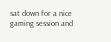sat down for a nice gaming session and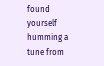found yourself humming a tune from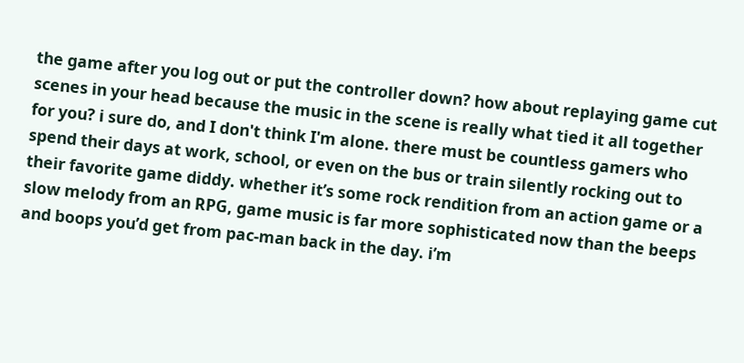the game after you log out or put the controller down? how about replaying game cut scenes in your head because the music in the scene is really what tied it all together for you? i sure do, and I don't think I'm alone. there must be countless gamers who spend their days at work, school, or even on the bus or train silently rocking out to their favorite game diddy. whether it’s some rock rendition from an action game or a slow melody from an RPG, game music is far more sophisticated now than the beeps and boops you’d get from pac-man back in the day. i’m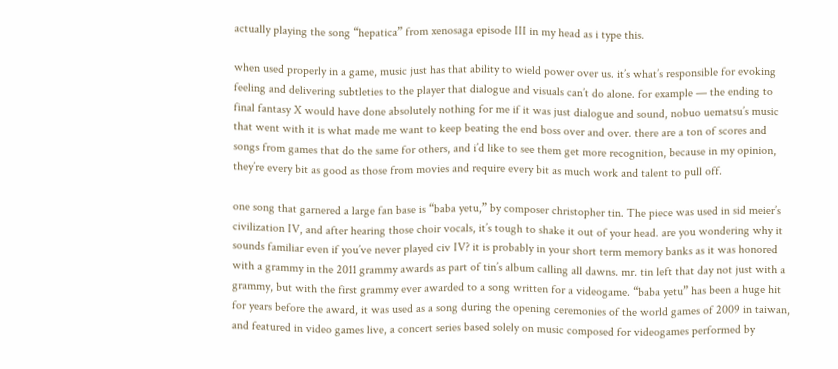actually playing the song “hepatica” from xenosaga episode III in my head as i type this.

when used properly in a game, music just has that ability to wield power over us. it’s what’s responsible for evoking feeling and delivering subtleties to the player that dialogue and visuals can’t do alone. for example — the ending to final fantasy X would have done absolutely nothing for me if it was just dialogue and sound, nobuo uematsu’s music that went with it is what made me want to keep beating the end boss over and over. there are a ton of scores and songs from games that do the same for others, and i’d like to see them get more recognition, because in my opinion, they’re every bit as good as those from movies and require every bit as much work and talent to pull off.

one song that garnered a large fan base is “baba yetu,” by composer christopher tin. The piece was used in sid meier’s civilization IV, and after hearing those choir vocals, it’s tough to shake it out of your head. are you wondering why it sounds familiar even if you’ve never played civ IV? it is probably in your short term memory banks as it was honored with a grammy in the 2011 grammy awards as part of tin’s album calling all dawns. mr. tin left that day not just with a grammy, but with the first grammy ever awarded to a song written for a videogame. “baba yetu” has been a huge hit for years before the award, it was used as a song during the opening ceremonies of the world games of 2009 in taiwan, and featured in video games live, a concert series based solely on music composed for videogames performed by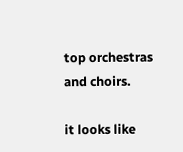top orchestras and choirs.

it looks like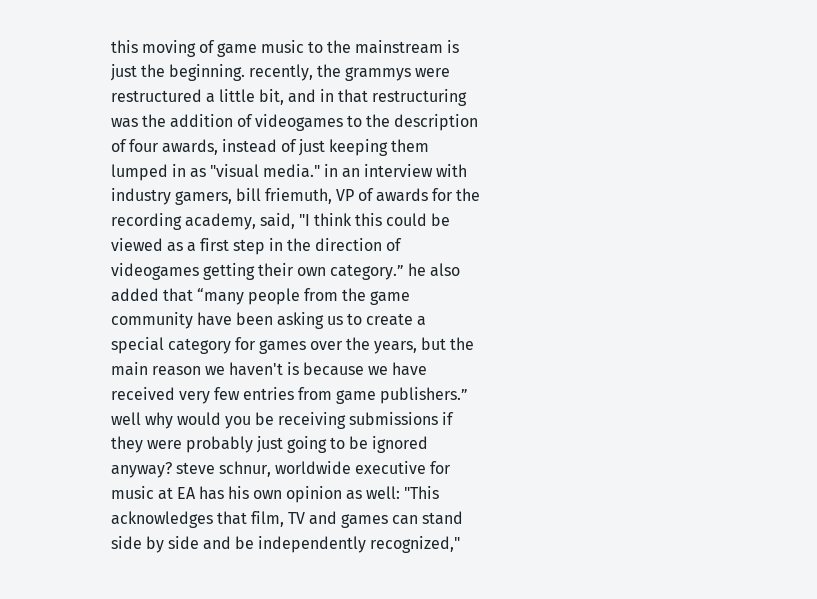this moving of game music to the mainstream is just the beginning. recently, the grammys were restructured a little bit, and in that restructuring was the addition of videogames to the description of four awards, instead of just keeping them lumped in as "visual media." in an interview with industry gamers, bill friemuth, VP of awards for the recording academy, said, "I think this could be viewed as a first step in the direction of videogames getting their own category.” he also added that “many people from the game community have been asking us to create a special category for games over the years, but the main reason we haven't is because we have received very few entries from game publishers.” well why would you be receiving submissions if they were probably just going to be ignored anyway? steve schnur, worldwide executive for music at EA has his own opinion as well: "This acknowledges that film, TV and games can stand side by side and be independently recognized,"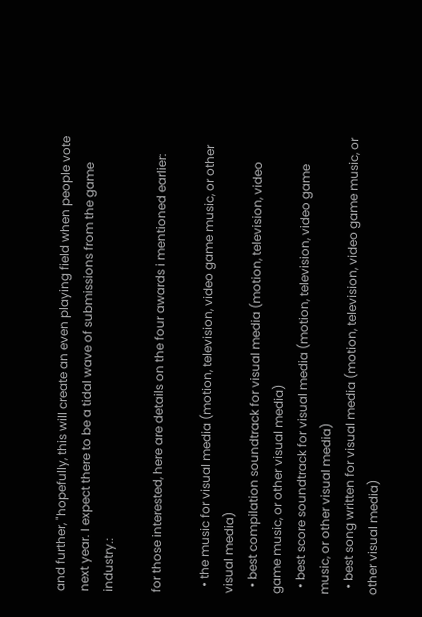and further, "hopefully, this will create an even playing field when people vote next year. I expect there to be a tidal wave of submissions from the game industry.:

for those interested, here are details on the four awards i mentioned earlier:

  • the music for visual media (motion, television, video game music, or other visual media)
  • best compilation soundtrack for visual media (motion, television, video game music, or other visual media)
  • best score soundtrack for visual media (motion, television, video game music, or other visual media)
  • best song written for visual media (motion, television, video game music, or other visual media)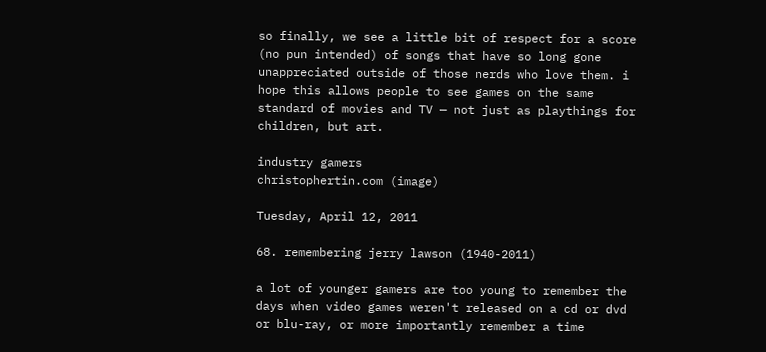so finally, we see a little bit of respect for a score (no pun intended) of songs that have so long gone unappreciated outside of those nerds who love them. i hope this allows people to see games on the same standard of movies and TV — not just as playthings for children, but art.

industry gamers
christophertin.com (image)

Tuesday, April 12, 2011

68. remembering jerry lawson (1940-2011)

a lot of younger gamers are too young to remember the days when video games weren't released on a cd or dvd or blu-ray, or more importantly remember a time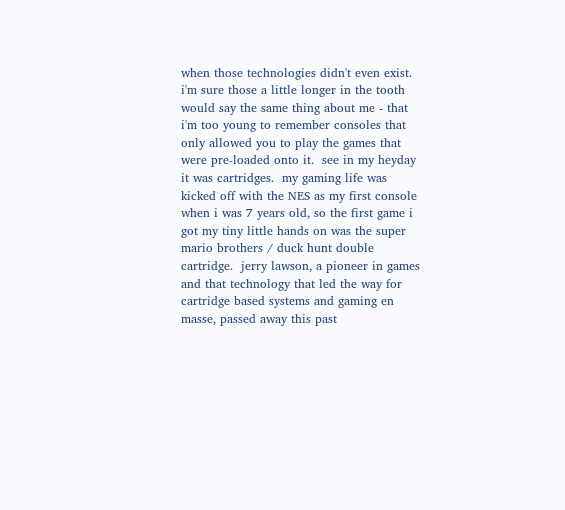when those technologies didn't even exist.  i'm sure those a little longer in the tooth would say the same thing about me - that i'm too young to remember consoles that only allowed you to play the games that were pre-loaded onto it.  see in my heyday it was cartridges.  my gaming life was kicked off with the NES as my first console when i was 7 years old, so the first game i got my tiny little hands on was the super mario brothers / duck hunt double cartridge.  jerry lawson, a pioneer in games and that technology that led the way for cartridge based systems and gaming en masse, passed away this past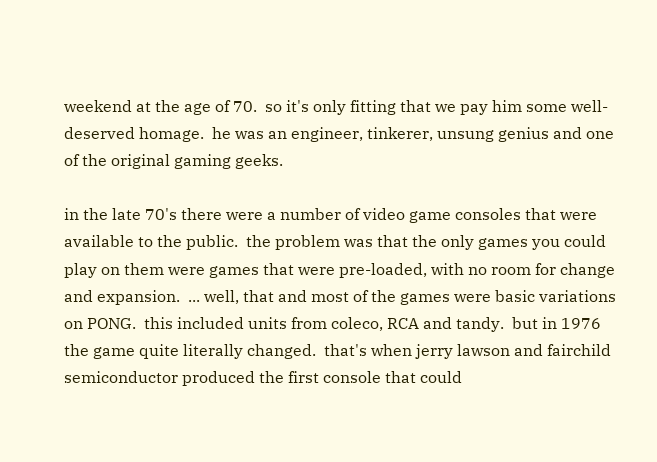weekend at the age of 70.  so it's only fitting that we pay him some well-deserved homage.  he was an engineer, tinkerer, unsung genius and one of the original gaming geeks.

in the late 70's there were a number of video game consoles that were available to the public.  the problem was that the only games you could play on them were games that were pre-loaded, with no room for change and expansion.  ... well, that and most of the games were basic variations on PONG.  this included units from coleco, RCA and tandy.  but in 1976 the game quite literally changed.  that's when jerry lawson and fairchild semiconductor produced the first console that could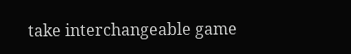take interchangeable game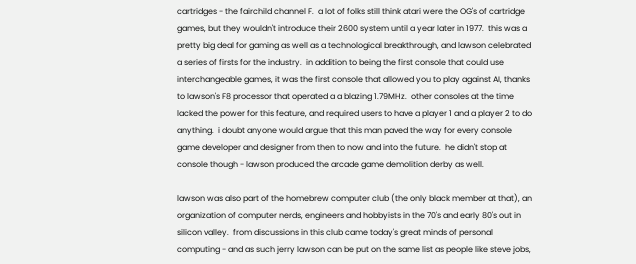cartridges - the fairchild channel F.  a lot of folks still think atari were the OG's of cartridge games, but they wouldn't introduce their 2600 system until a year later in 1977.  this was a pretty big deal for gaming as well as a technological breakthrough, and lawson celebrated a series of firsts for the industry.  in addition to being the first console that could use interchangeable games, it was the first console that allowed you to play against AI, thanks to lawson's F8 processor that operated a a blazing 1.79MHz.  other consoles at the time lacked the power for this feature, and required users to have a player 1 and a player 2 to do anything.  i doubt anyone would argue that this man paved the way for every console game developer and designer from then to now and into the future.  he didn't stop at console though - lawson produced the arcade game demolition derby as well.

lawson was also part of the homebrew computer club (the only black member at that), an organization of computer nerds, engineers and hobbyists in the 70's and early 80's out in silicon valley.  from discussions in this club came today's great minds of personal computing - and as such jerry lawson can be put on the same list as people like steve jobs,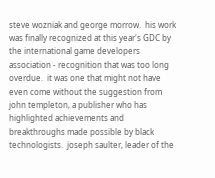steve wozniak and george morrow.  his work was finally recognized at this year's GDC by the international game developers association - recognition that was too long overdue.  it was one that might not have even come without the suggestion from john templeton, a publisher who has highlighted achievements and breakthroughs made possible by black technologists.  joseph saulter, leader of the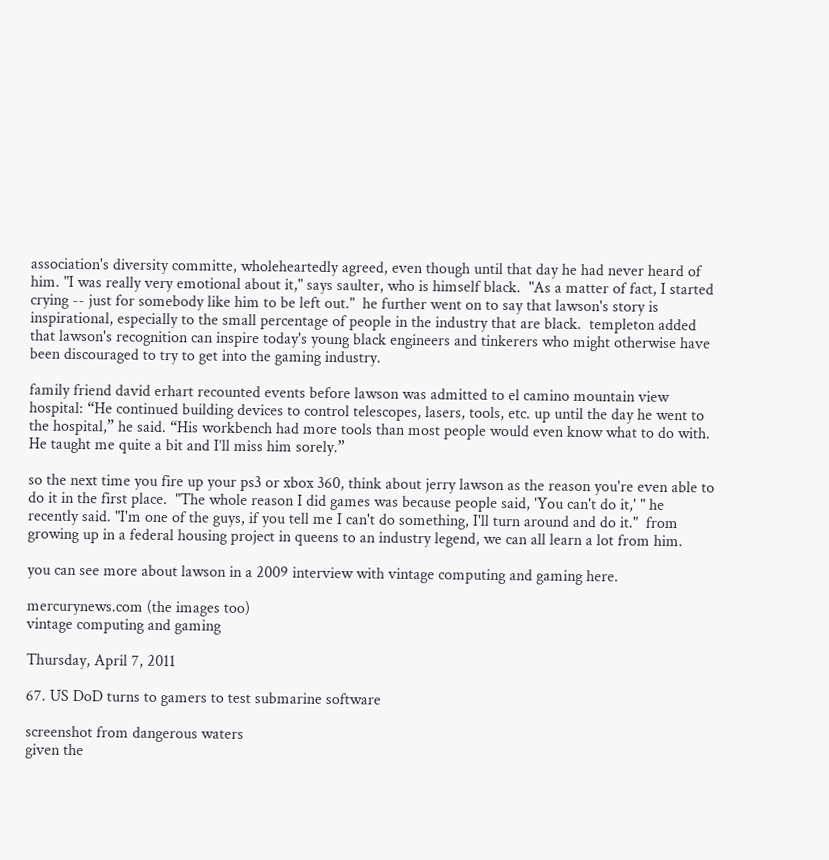association's diversity committe, wholeheartedly agreed, even though until that day he had never heard of him. "I was really very emotional about it," says saulter, who is himself black.  "As a matter of fact, I started crying -- just for somebody like him to be left out."  he further went on to say that lawson's story is inspirational, especially to the small percentage of people in the industry that are black.  templeton added that lawson's recognition can inspire today's young black engineers and tinkerers who might otherwise have been discouraged to try to get into the gaming industry.

family friend david erhart recounted events before lawson was admitted to el camino mountain view hospital: “He continued building devices to control telescopes, lasers, tools, etc. up until the day he went to the hospital,” he said. “His workbench had more tools than most people would even know what to do with. He taught me quite a bit and I’ll miss him sorely.”

so the next time you fire up your ps3 or xbox 360, think about jerry lawson as the reason you're even able to do it in the first place.  "The whole reason I did games was because people said, 'You can't do it,' " he recently said. "I'm one of the guys, if you tell me I can't do something, I'll turn around and do it."  from growing up in a federal housing project in queens to an industry legend, we can all learn a lot from him.

you can see more about lawson in a 2009 interview with vintage computing and gaming here.

mercurynews.com (the images too)
vintage computing and gaming

Thursday, April 7, 2011

67. US DoD turns to gamers to test submarine software

screenshot from dangerous waters
given the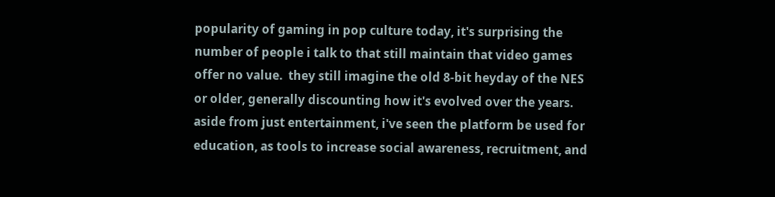popularity of gaming in pop culture today, it's surprising the number of people i talk to that still maintain that video games offer no value.  they still imagine the old 8-bit heyday of the NES or older, generally discounting how it's evolved over the years.  aside from just entertainment, i've seen the platform be used for education, as tools to increase social awareness, recruitment, and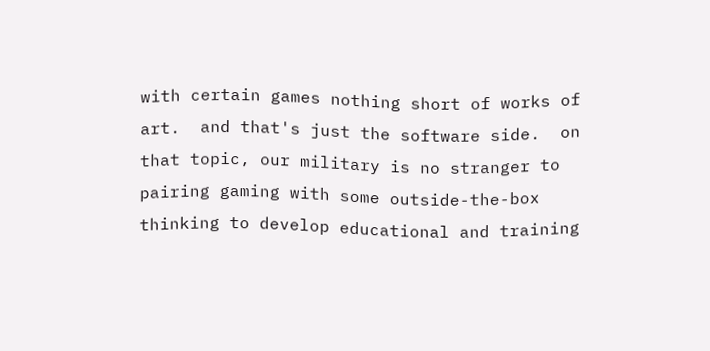with certain games nothing short of works of art.  and that's just the software side.  on that topic, our military is no stranger to pairing gaming with some outside-the-box thinking to develop educational and training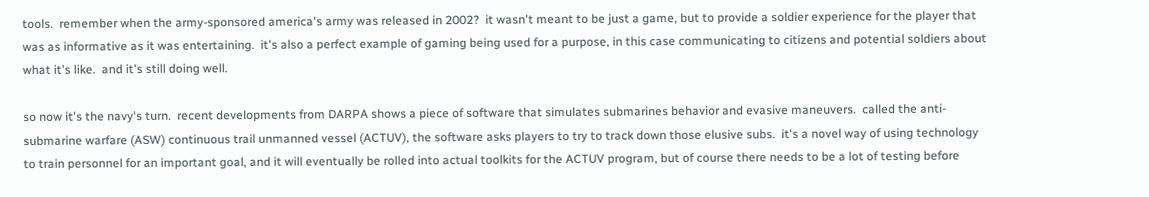tools.  remember when the army-sponsored america's army was released in 2002?  it wasn't meant to be just a game, but to provide a soldier experience for the player that was as informative as it was entertaining.  it's also a perfect example of gaming being used for a purpose, in this case communicating to citizens and potential soldiers about what it's like.  and it's still doing well.

so now it's the navy's turn.  recent developments from DARPA shows a piece of software that simulates submarines behavior and evasive maneuvers.  called the anti-submarine warfare (ASW) continuous trail unmanned vessel (ACTUV), the software asks players to try to track down those elusive subs.  it's a novel way of using technology to train personnel for an important goal, and it will eventually be rolled into actual toolkits for the ACTUV program, but of course there needs to be a lot of testing before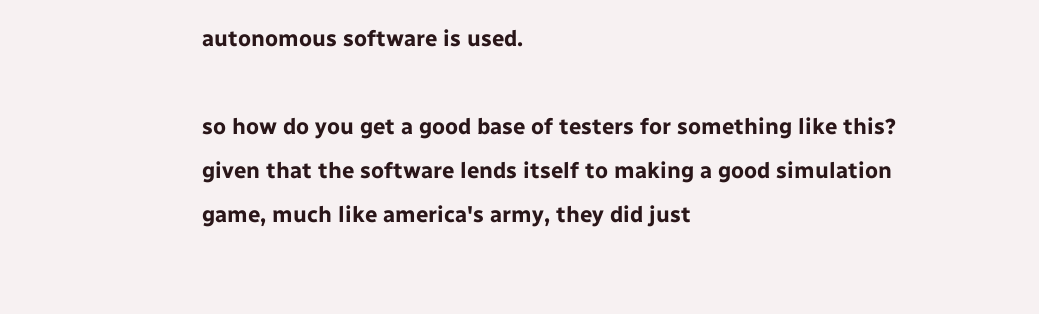autonomous software is used.

so how do you get a good base of testers for something like this?  given that the software lends itself to making a good simulation game, much like america's army, they did just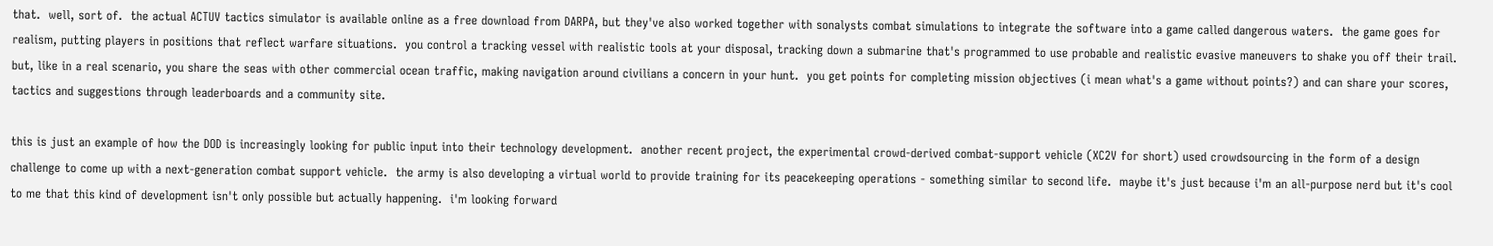that.  well, sort of.  the actual ACTUV tactics simulator is available online as a free download from DARPA, but they've also worked together with sonalysts combat simulations to integrate the software into a game called dangerous waters.  the game goes for realism, putting players in positions that reflect warfare situations.  you control a tracking vessel with realistic tools at your disposal, tracking down a submarine that's programmed to use probable and realistic evasive maneuvers to shake you off their trail.  but, like in a real scenario, you share the seas with other commercial ocean traffic, making navigation around civilians a concern in your hunt.  you get points for completing mission objectives (i mean what's a game without points?) and can share your scores, tactics and suggestions through leaderboards and a community site.

this is just an example of how the DOD is increasingly looking for public input into their technology development.  another recent project, the experimental crowd-derived combat-support vehicle (XC2V for short) used crowdsourcing in the form of a design challenge to come up with a next-generation combat support vehicle.  the army is also developing a virtual world to provide training for its peacekeeping operations - something similar to second life.  maybe it's just because i'm an all-purpose nerd but it's cool to me that this kind of development isn't only possible but actually happening.  i'm looking forward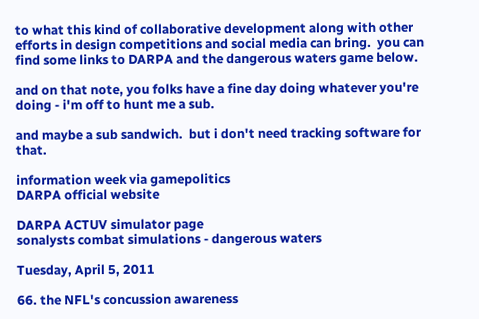to what this kind of collaborative development along with other efforts in design competitions and social media can bring.  you can find some links to DARPA and the dangerous waters game below.

and on that note, you folks have a fine day doing whatever you're doing - i'm off to hunt me a sub.

and maybe a sub sandwich.  but i don't need tracking software for that.

information week via gamepolitics
DARPA official website

DARPA ACTUV simulator page
sonalysts combat simulations - dangerous waters

Tuesday, April 5, 2011

66. the NFL's concussion awareness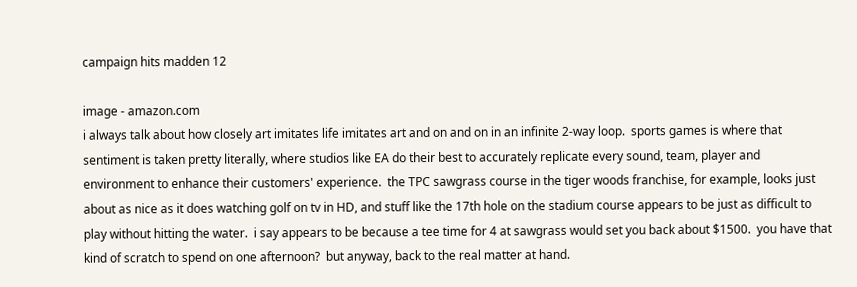campaign hits madden 12

image - amazon.com
i always talk about how closely art imitates life imitates art and on and on in an infinite 2-way loop.  sports games is where that sentiment is taken pretty literally, where studios like EA do their best to accurately replicate every sound, team, player and environment to enhance their customers' experience.  the TPC sawgrass course in the tiger woods franchise, for example, looks just about as nice as it does watching golf on tv in HD, and stuff like the 17th hole on the stadium course appears to be just as difficult to play without hitting the water.  i say appears to be because a tee time for 4 at sawgrass would set you back about $1500.  you have that kind of scratch to spend on one afternoon?  but anyway, back to the real matter at hand.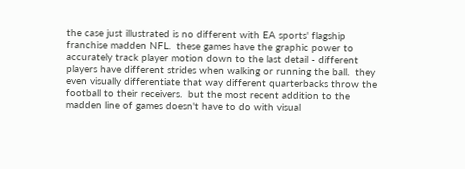the case just illustrated is no different with EA sports' flagship franchise madden NFL.  these games have the graphic power to accurately track player motion down to the last detail - different players have different strides when walking or running the ball.  they even visually differentiate that way different quarterbacks throw the football to their receivers.  but the most recent addition to the madden line of games doesn't have to do with visual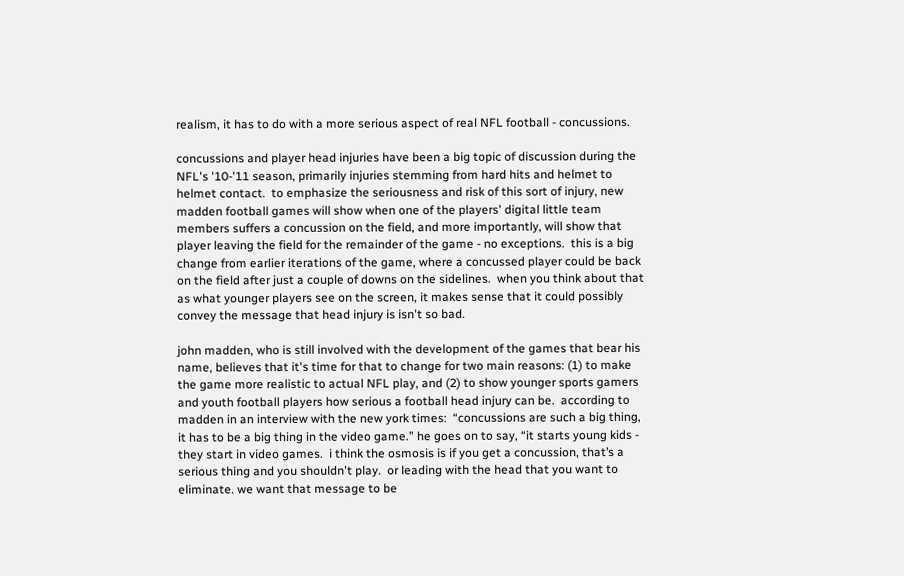realism, it has to do with a more serious aspect of real NFL football - concussions.

concussions and player head injuries have been a big topic of discussion during the NFL's '10-'11 season, primarily injuries stemming from hard hits and helmet to helmet contact.  to emphasize the seriousness and risk of this sort of injury, new madden football games will show when one of the players' digital little team members suffers a concussion on the field, and more importantly, will show that player leaving the field for the remainder of the game - no exceptions.  this is a big change from earlier iterations of the game, where a concussed player could be back on the field after just a couple of downs on the sidelines.  when you think about that as what younger players see on the screen, it makes sense that it could possibly convey the message that head injury is isn't so bad.

john madden, who is still involved with the development of the games that bear his name, believes that it's time for that to change for two main reasons: (1) to make the game more realistic to actual NFL play, and (2) to show younger sports gamers and youth football players how serious a football head injury can be.  according to madden in an interview with the new york times:  “concussions are such a big thing, it has to be a big thing in the video game.” he goes on to say, “it starts young kids - they start in video games.  i think the osmosis is if you get a concussion, that’s a serious thing and you shouldn't play.  or leading with the head that you want to eliminate. we want that message to be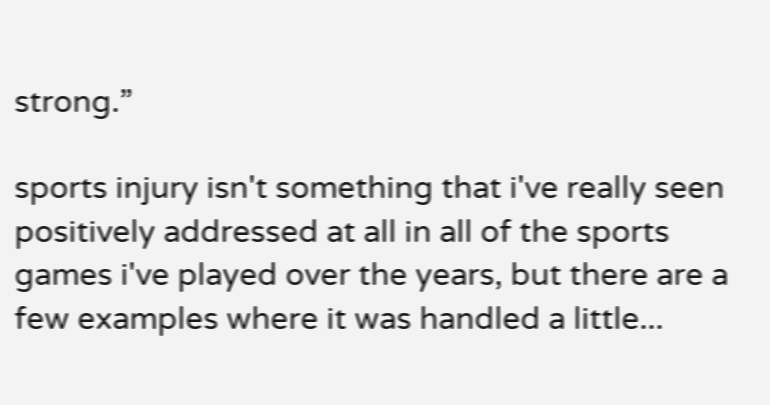strong.”

sports injury isn't something that i've really seen positively addressed at all in all of the sports games i've played over the years, but there are a few examples where it was handled a little...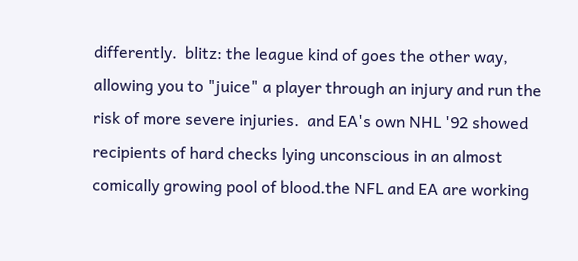differently.  blitz: the league kind of goes the other way, allowing you to "juice" a player through an injury and run the risk of more severe injuries.  and EA's own NHL '92 showed recipients of hard checks lying unconscious in an almost comically growing pool of blood.the NFL and EA are working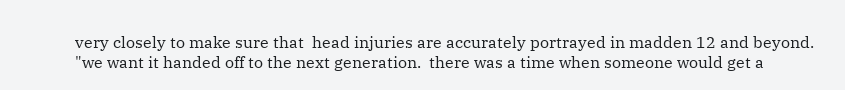very closely to make sure that  head injuries are accurately portrayed in madden 12 and beyond.  "we want it handed off to the next generation.  there was a time when someone would get a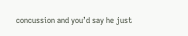concussion and you’d say he just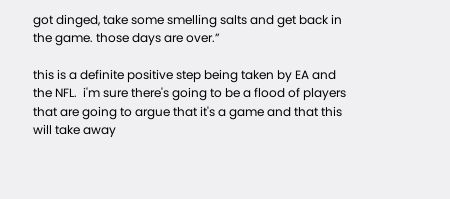got dinged, take some smelling salts and get back in the game. those days are over.”

this is a definite positive step being taken by EA and the NFL.  i'm sure there's going to be a flood of players that are going to argue that it's a game and that this will take away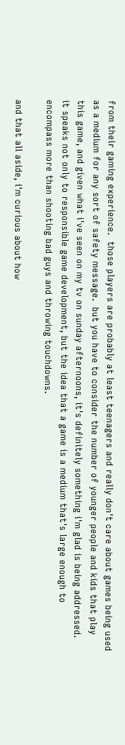from their gaming experience.  those players are probably at least teenagers and really don't care about games being used as a medium for any sort of safety message.  but you have to consider the number of younger people and kids that play this game, and given what i've seen on my tv on sunday afternoons, it's definitely something i'm glad is being addressed.  it speaks not only to responsible game development, but the idea that a game is a medium that's large enough to encompass more than shooting bad guys and throwing touchdowns.

and that all aside, i'm curious about how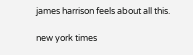james harrison feels about all this.

new york times